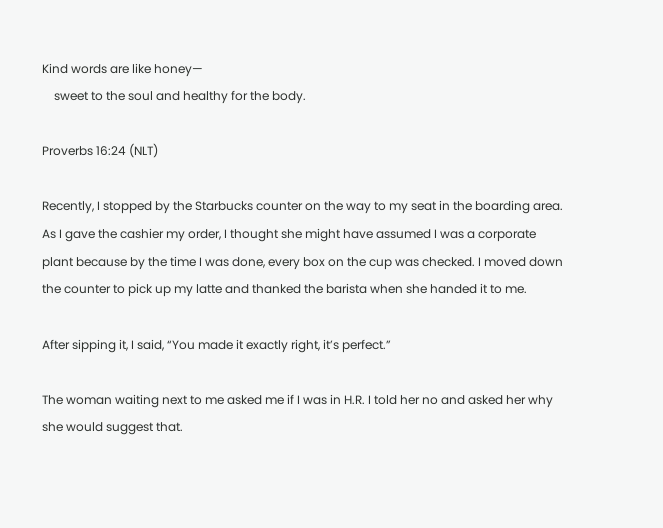Kind words are like honey—
    sweet to the soul and healthy for the body.

Proverbs 16:24 (NLT)

Recently, I stopped by the Starbucks counter on the way to my seat in the boarding area.  As I gave the cashier my order, I thought she might have assumed I was a corporate plant because by the time I was done, every box on the cup was checked. I moved down the counter to pick up my latte and thanked the barista when she handed it to me.

After sipping it, I said, “You made it exactly right, it’s perfect.”

The woman waiting next to me asked me if I was in H.R. I told her no and asked her why she would suggest that.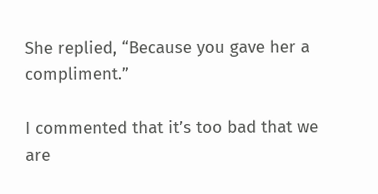She replied, “Because you gave her a compliment.”

I commented that it’s too bad that we are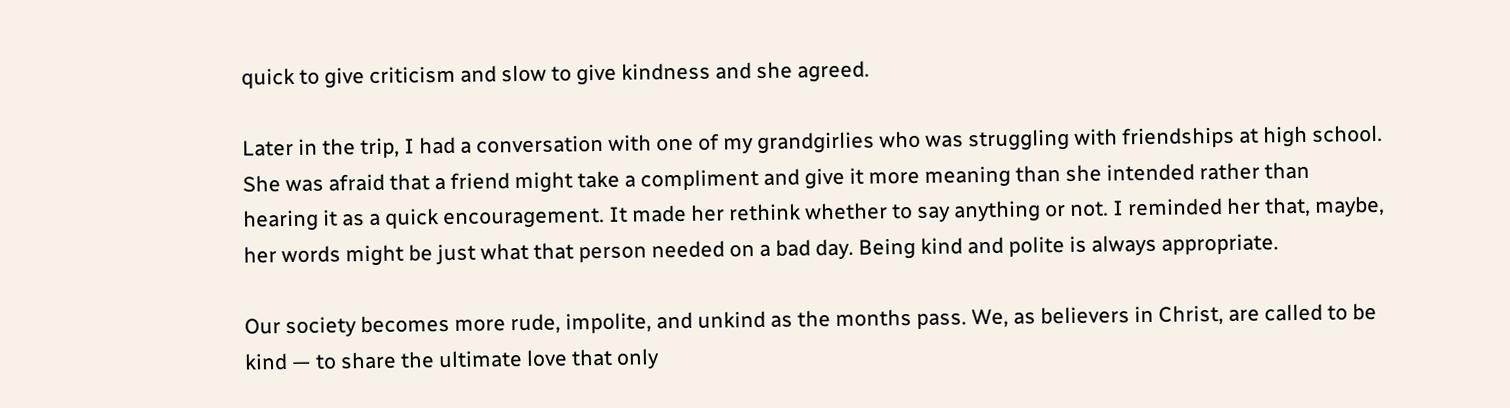quick to give criticism and slow to give kindness and she agreed.

Later in the trip, I had a conversation with one of my grandgirlies who was struggling with friendships at high school. She was afraid that a friend might take a compliment and give it more meaning than she intended rather than hearing it as a quick encouragement. It made her rethink whether to say anything or not. I reminded her that, maybe, her words might be just what that person needed on a bad day. Being kind and polite is always appropriate.

Our society becomes more rude, impolite, and unkind as the months pass. We, as believers in Christ, are called to be kind — to share the ultimate love that only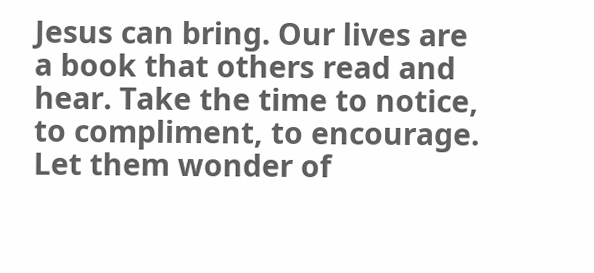Jesus can bring. Our lives are a book that others read and hear. Take the time to notice, to compliment, to encourage. Let them wonder of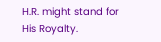H.R. might stand for His Royalty.